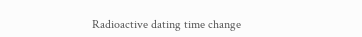Radioactive dating time change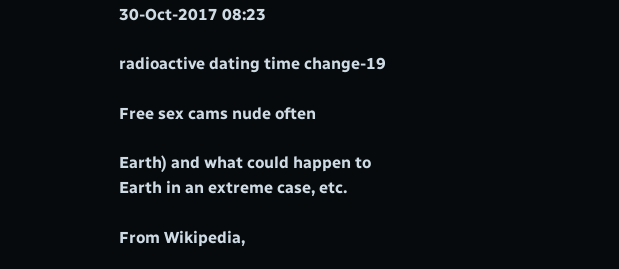30-Oct-2017 08:23

radioactive dating time change-19

Free sex cams nude often

Earth) and what could happen to Earth in an extreme case, etc.

From Wikipedia,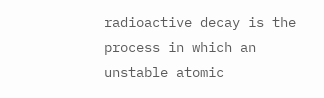radioactive decay is the process in which an unstable atomic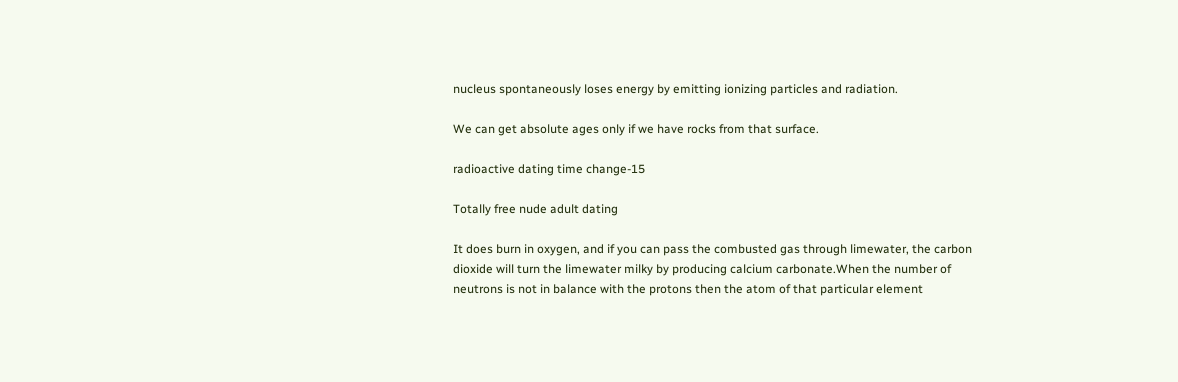nucleus spontaneously loses energy by emitting ionizing particles and radiation.

We can get absolute ages only if we have rocks from that surface.

radioactive dating time change-15

Totally free nude adult dating

It does burn in oxygen, and if you can pass the combusted gas through limewater, the carbon dioxide will turn the limewater milky by producing calcium carbonate.When the number of neutrons is not in balance with the protons then the atom of that particular element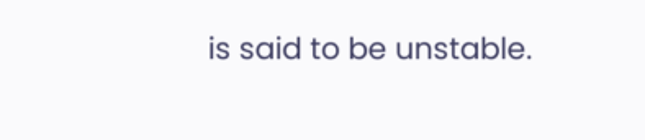is said to be unstable.